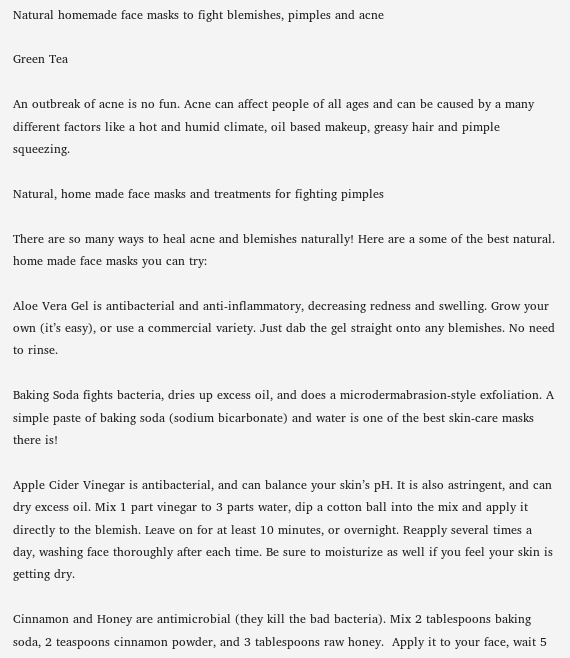Natural homemade face masks to fight blemishes, pimples and acne

Green Tea

An outbreak of acne is no fun. Acne can affect people of all ages and can be caused by a many different factors like a hot and humid climate, oil based makeup, greasy hair and pimple squeezing.

Natural, home made face masks and treatments for fighting pimples

There are so many ways to heal acne and blemishes naturally! Here are a some of the best natural. home made face masks you can try:

Aloe Vera Gel is antibacterial and anti-inflammatory, decreasing redness and swelling. Grow your own (it’s easy), or use a commercial variety. Just dab the gel straight onto any blemishes. No need to rinse.

Baking Soda fights bacteria, dries up excess oil, and does a microdermabrasion-style exfoliation. A simple paste of baking soda (sodium bicarbonate) and water is one of the best skin-care masks there is!

Apple Cider Vinegar is antibacterial, and can balance your skin’s pH. It is also astringent, and can dry excess oil. Mix 1 part vinegar to 3 parts water, dip a cotton ball into the mix and apply it directly to the blemish. Leave on for at least 10 minutes, or overnight. Reapply several times a day, washing face thoroughly after each time. Be sure to moisturize as well if you feel your skin is getting dry.

Cinnamon and Honey are antimicrobial (they kill the bad bacteria). Mix 2 tablespoons baking soda, 2 teaspoons cinnamon powder, and 3 tablespoons raw honey.  Apply it to your face, wait 5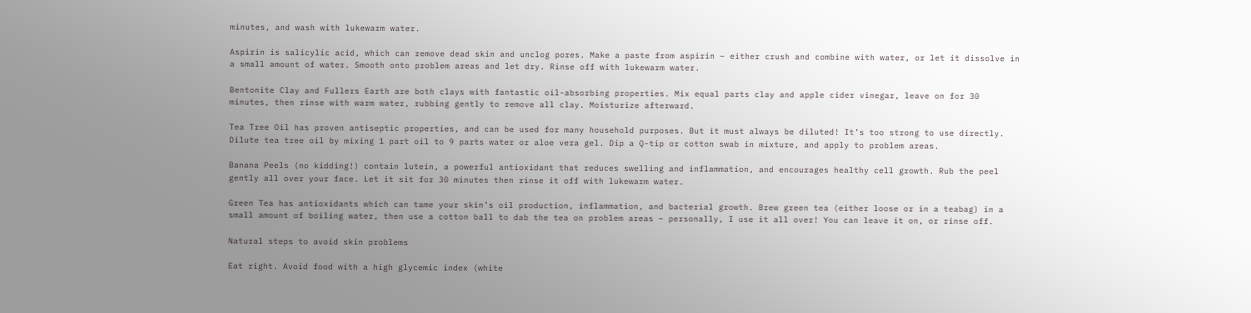minutes, and wash with lukewarm water.

Aspirin is salicylic acid, which can remove dead skin and unclog pores. Make a paste from aspirin – either crush and combine with water, or let it dissolve in a small amount of water. Smooth onto problem areas and let dry. Rinse off with lukewarm water.

Bentonite Clay and Fullers Earth are both clays with fantastic oil-absorbing properties. Mix equal parts clay and apple cider vinegar, leave on for 30 minutes, then rinse with warm water, rubbing gently to remove all clay. Moisturize afterward.

Tea Tree Oil has proven antiseptic properties, and can be used for many household purposes. But it must always be diluted! It’s too strong to use directly.  Dilute tea tree oil by mixing 1 part oil to 9 parts water or aloe vera gel. Dip a Q-tip or cotton swab in mixture, and apply to problem areas.

Banana Peels (no kidding!) contain lutein, a powerful antioxidant that reduces swelling and inflammation, and encourages healthy cell growth. Rub the peel gently all over your face. Let it sit for 30 minutes then rinse it off with lukewarm water.

Green Tea has antioxidants which can tame your skin’s oil production, inflammation, and bacterial growth. Brew green tea (either loose or in a teabag) in a small amount of boiling water, then use a cotton ball to dab the tea on problem areas – personally, I use it all over! You can leave it on, or rinse off.

Natural steps to avoid skin problems

Eat right. Avoid food with a high glycemic index (white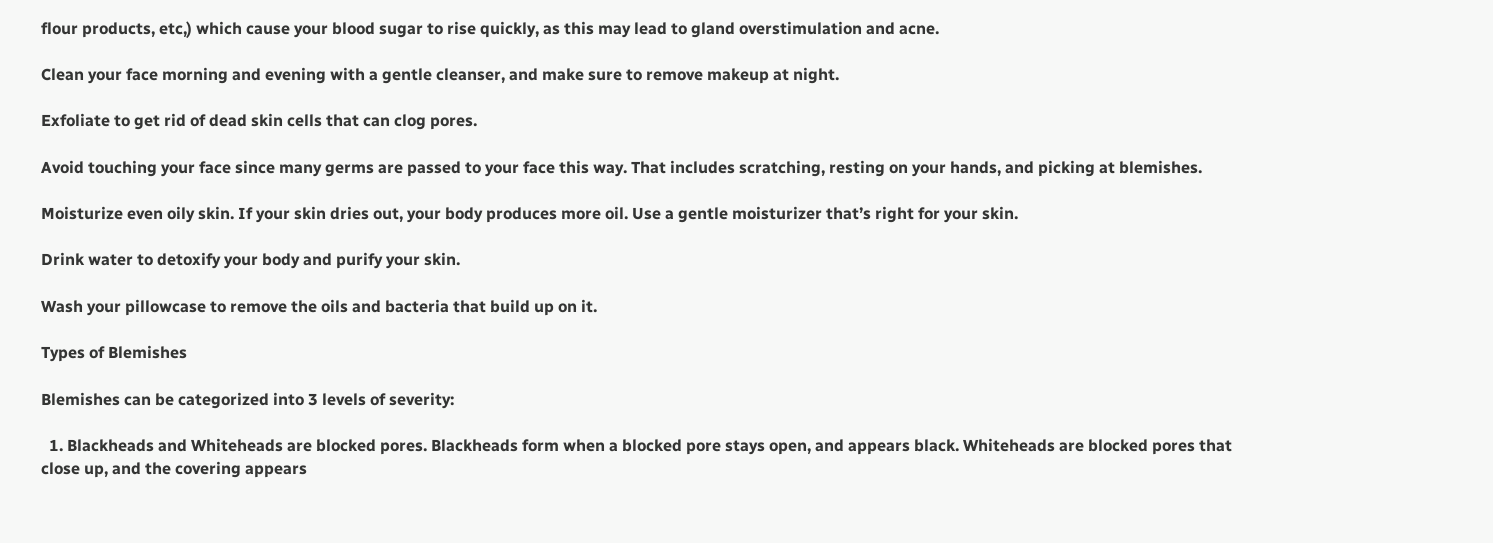flour products, etc,) which cause your blood sugar to rise quickly, as this may lead to gland overstimulation and acne.

Clean your face morning and evening with a gentle cleanser, and make sure to remove makeup at night.

Exfoliate to get rid of dead skin cells that can clog pores.

Avoid touching your face since many germs are passed to your face this way. That includes scratching, resting on your hands, and picking at blemishes.

Moisturize even oily skin. If your skin dries out, your body produces more oil. Use a gentle moisturizer that’s right for your skin.

Drink water to detoxify your body and purify your skin.

Wash your pillowcase to remove the oils and bacteria that build up on it.

Types of Blemishes

Blemishes can be categorized into 3 levels of severity:

  1. Blackheads and Whiteheads are blocked pores. Blackheads form when a blocked pore stays open, and appears black. Whiteheads are blocked pores that close up, and the covering appears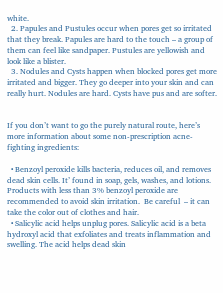white.
  2. Papules and Pustules occur when pores get so irritated that they break. Papules are hard to the touch – a group of them can feel like sandpaper. Pustules are yellowish and look like a blister.
  3. Nodules and Cysts happen when blocked pores get more irritated and bigger. They go deeper into your skin and can really hurt. Nodules are hard. Cysts have pus and are softer.


If you don’t want to go the purely natural route, here’s more information about some non-prescription acne-fighting ingredients:

  • Benzoyl peroxide kills bacteria, reduces oil, and removes dead skin cells. It’ found in soap, gels, washes, and lotions. Products with less than 3% benzoyl peroxide are recommended to avoid skin irritation.  Be careful  – it can take the color out of clothes and hair.
  • Salicylic acid helps unplug pores. Salicylic acid is a beta hydroxyl acid that exfoliates and treats inflammation and swelling. The acid helps dead skin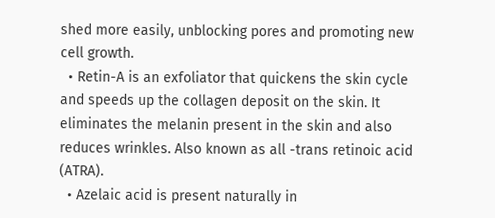shed more easily, unblocking pores and promoting new cell growth.
  • Retin-A is an exfoliator that quickens the skin cycle and speeds up the collagen deposit on the skin. It eliminates the melanin present in the skin and also reduces wrinkles. Also known as all -trans retinoic acid (ATRA).
  • Azelaic acid is present naturally in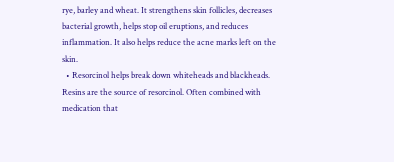rye, barley and wheat. It strengthens skin follicles, decreases bacterial growth, helps stop oil eruptions, and reduces inflammation. It also helps reduce the acne marks left on the skin.
  • Resorcinol helps break down whiteheads and blackheads. Resins are the source of resorcinol. Often combined with medication that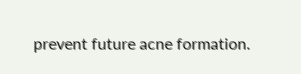prevent future acne formation.